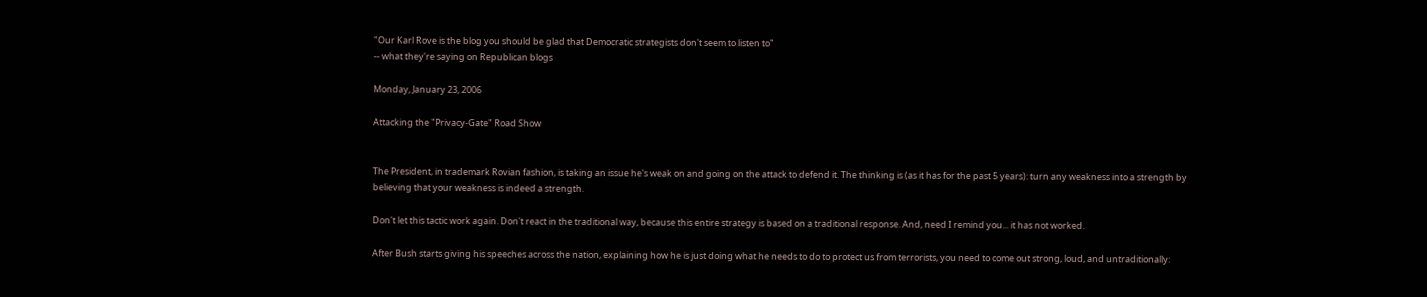"Our Karl Rove is the blog you should be glad that Democratic strategists don't seem to listen to"
-- what they're saying on Republican blogs

Monday, January 23, 2006

Attacking the "Privacy-Gate" Road Show


The President, in trademark Rovian fashion, is taking an issue he's weak on and going on the attack to defend it. The thinking is (as it has for the past 5 years): turn any weakness into a strength by believing that your weakness is indeed a strength.

Don't let this tactic work again. Don't react in the traditional way, because this entire strategy is based on a traditional response. And, need I remind you... it has not worked.

After Bush starts giving his speeches across the nation, explaining how he is just doing what he needs to do to protect us from terrorists, you need to come out strong, loud, and untraditionally: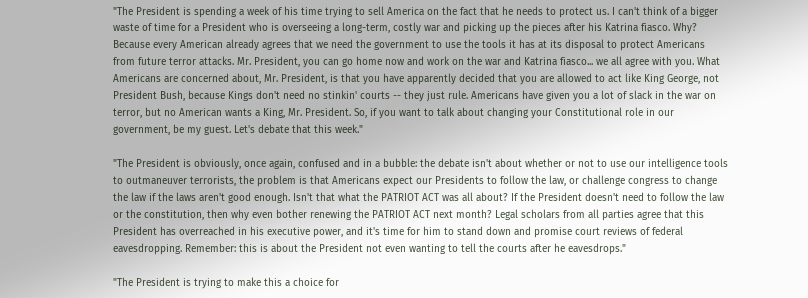"The President is spending a week of his time trying to sell America on the fact that he needs to protect us. I can't think of a bigger waste of time for a President who is overseeing a long-term, costly war and picking up the pieces after his Katrina fiasco. Why? Because every American already agrees that we need the government to use the tools it has at its disposal to protect Americans from future terror attacks. Mr. President, you can go home now and work on the war and Katrina fiasco... we all agree with you. What Americans are concerned about, Mr. President, is that you have apparently decided that you are allowed to act like King George, not President Bush, because Kings don't need no stinkin' courts -- they just rule. Americans have given you a lot of slack in the war on terror, but no American wants a King, Mr. President. So, if you want to talk about changing your Constitutional role in our government, be my guest. Let's debate that this week."

"The President is obviously, once again, confused and in a bubble: the debate isn't about whether or not to use our intelligence tools to outmaneuver terrorists, the problem is that Americans expect our Presidents to follow the law, or challenge congress to change the law if the laws aren't good enough. Isn't that what the PATRIOT ACT was all about? If the President doesn't need to follow the law or the constitution, then why even bother renewing the PATRIOT ACT next month? Legal scholars from all parties agree that this President has overreached in his executive power, and it's time for him to stand down and promise court reviews of federal eavesdropping. Remember: this is about the President not even wanting to tell the courts after he eavesdrops."

"The President is trying to make this a choice for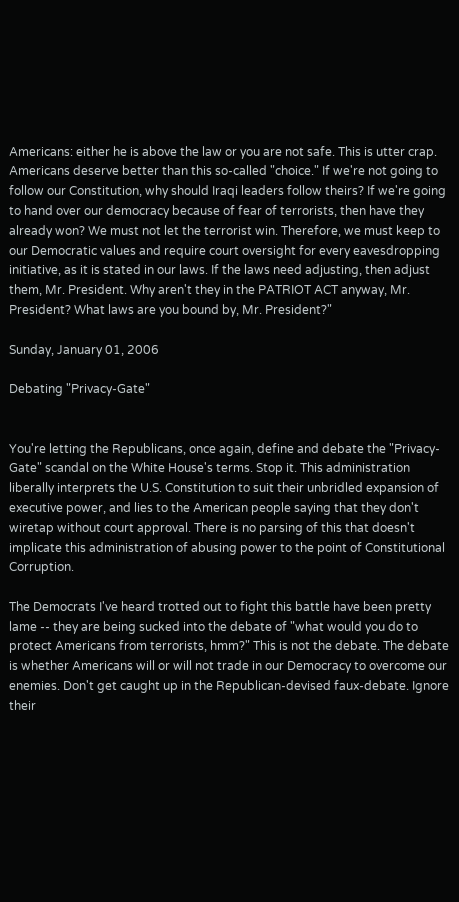Americans: either he is above the law or you are not safe. This is utter crap. Americans deserve better than this so-called "choice." If we're not going to follow our Constitution, why should Iraqi leaders follow theirs? If we're going to hand over our democracy because of fear of terrorists, then have they already won? We must not let the terrorist win. Therefore, we must keep to our Democratic values and require court oversight for every eavesdropping initiative, as it is stated in our laws. If the laws need adjusting, then adjust them, Mr. President. Why aren't they in the PATRIOT ACT anyway, Mr. President? What laws are you bound by, Mr. President?"

Sunday, January 01, 2006

Debating "Privacy-Gate"


You're letting the Republicans, once again, define and debate the "Privacy-Gate" scandal on the White House's terms. Stop it. This administration liberally interprets the U.S. Constitution to suit their unbridled expansion of executive power, and lies to the American people saying that they don't wiretap without court approval. There is no parsing of this that doesn't implicate this administration of abusing power to the point of Constitutional Corruption.

The Democrats I've heard trotted out to fight this battle have been pretty lame -- they are being sucked into the debate of "what would you do to protect Americans from terrorists, hmm?" This is not the debate. The debate is whether Americans will or will not trade in our Democracy to overcome our enemies. Don't get caught up in the Republican-devised faux-debate. Ignore their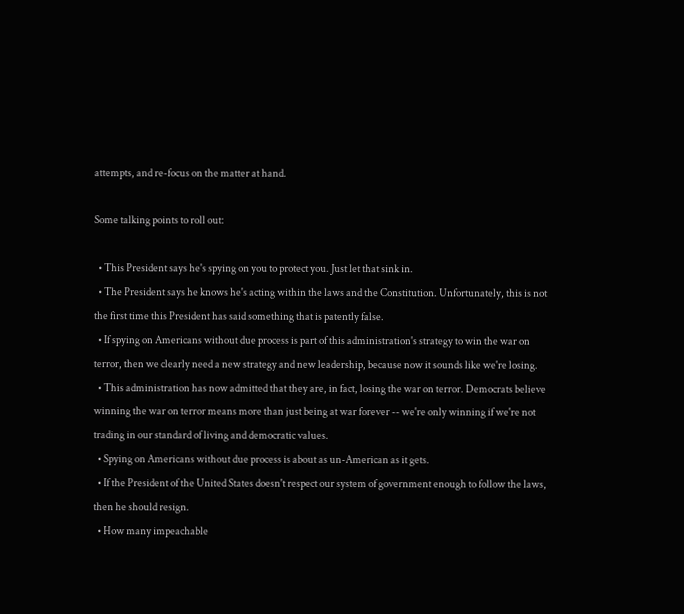attempts, and re-focus on the matter at hand.

Some talking points to roll out:

  • This President says he's spying on you to protect you. Just let that sink in.
  • The President says he knows he's acting within the laws and the Constitution. Unfortunately, this is not the first time this President has said something that is patently false.
  • If spying on Americans without due process is part of this administration's strategy to win the war on terror, then we clearly need a new strategy and new leadership, because now it sounds like we're losing.
  • This administration has now admitted that they are, in fact, losing the war on terror. Democrats believe winning the war on terror means more than just being at war forever -- we're only winning if we're not trading in our standard of living and democratic values.
  • Spying on Americans without due process is about as un-American as it gets.
  • If the President of the United States doesn't respect our system of government enough to follow the laws, then he should resign.
  • How many impeachable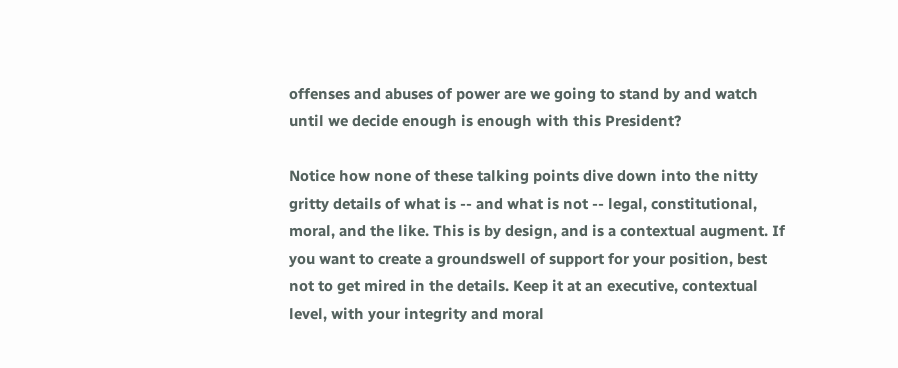offenses and abuses of power are we going to stand by and watch until we decide enough is enough with this President?

Notice how none of these talking points dive down into the nitty gritty details of what is -- and what is not -- legal, constitutional, moral, and the like. This is by design, and is a contextual augment. If you want to create a groundswell of support for your position, best not to get mired in the details. Keep it at an executive, contextual level, with your integrity and moral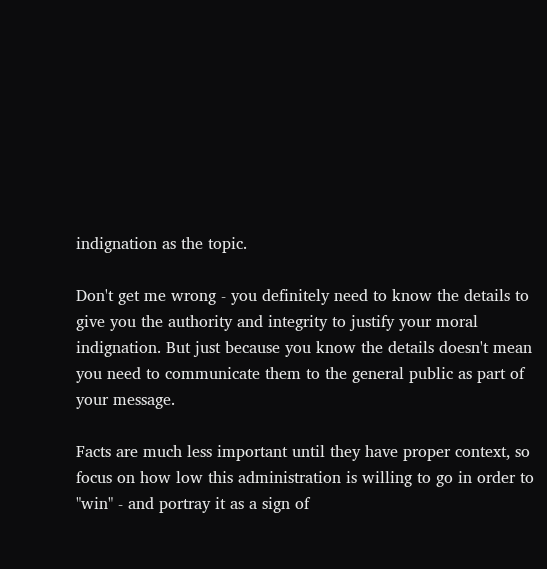indignation as the topic.

Don't get me wrong - you definitely need to know the details to give you the authority and integrity to justify your moral indignation. But just because you know the details doesn't mean you need to communicate them to the general public as part of your message.

Facts are much less important until they have proper context, so focus on how low this administration is willing to go in order to "win" - and portray it as a sign of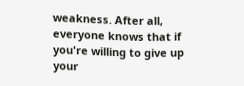weakness. After all, everyone knows that if you're willing to give up your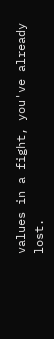values in a fight, you've already lost.